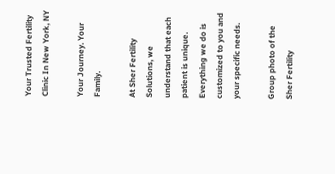Your Trusted Fertility Clinic In New York, NY

Your Journey. Your Family.

At Sher Fertility Solutions, we understand that each patient is unique. Everything we do is customized to you and your specific needs.

Group photo of the Sher Fertility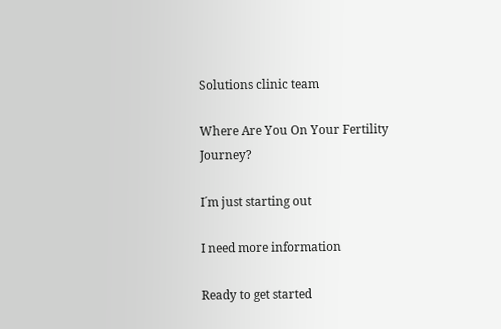Solutions clinic team

Where Are You On Your Fertility Journey?

I´m just starting out

I need more information

Ready to get started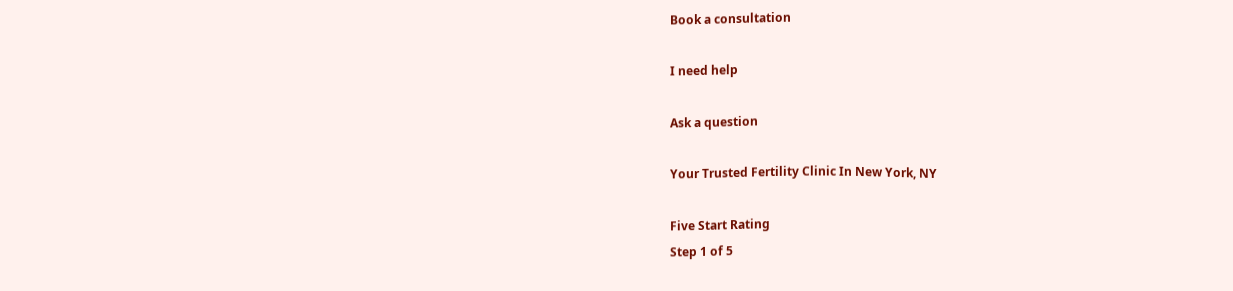Book a consultation

I need help

Ask a question

Your Trusted Fertility Clinic In New York, NY

Five Start Rating
Step 1 of 5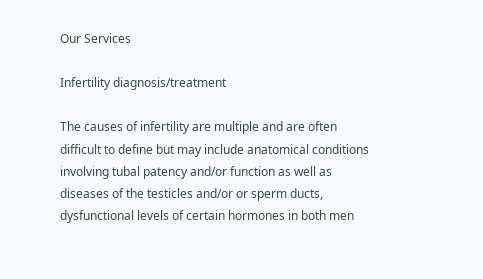Our Services

Infertility diagnosis/treatment

The causes of infertility are multiple and are often difficult to define but may include anatomical conditions involving tubal patency and/or function as well as diseases of the testicles and/or or sperm ducts, dysfunctional levels of certain hormones in both men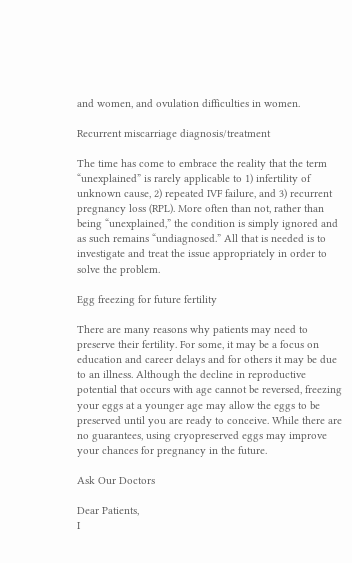and women, and ovulation difficulties in women.

Recurrent miscarriage diagnosis/treatment

The time has come to embrace the reality that the term “unexplained” is rarely applicable to 1) infertility of unknown cause, 2) repeated IVF failure, and 3) recurrent pregnancy loss (RPL). More often than not, rather than being “unexplained,” the condition is simply ignored and as such remains “undiagnosed.” All that is needed is to investigate and treat the issue appropriately in order to solve the problem.

Egg freezing for future fertility

There are many reasons why patients may need to preserve their fertility. For some, it may be a focus on education and career delays and for others it may be due to an illness. Although the decline in reproductive potential that occurs with age cannot be reversed, freezing your eggs at a younger age may allow the eggs to be preserved until you are ready to conceive. While there are no guarantees, using cryopreserved eggs may improve your chances for pregnancy in the future.

Ask Our Doctors

Dear Patients,
I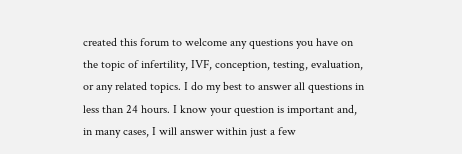created this forum to welcome any questions you have on the topic of infertility, IVF, conception, testing, evaluation, or any related topics. I do my best to answer all questions in less than 24 hours. I know your question is important and, in many cases, I will answer within just a few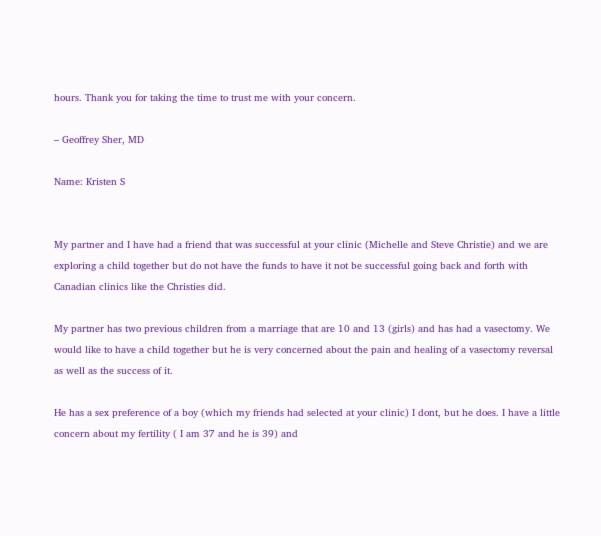hours. Thank you for taking the time to trust me with your concern.

– Geoffrey Sher, MD

Name: Kristen S


My partner and I have had a friend that was successful at your clinic (Michelle and Steve Christie) and we are exploring a child together but do not have the funds to have it not be successful going back and forth with Canadian clinics like the Christies did.

My partner has two previous children from a marriage that are 10 and 13 (girls) and has had a vasectomy. We would like to have a child together but he is very concerned about the pain and healing of a vasectomy reversal as well as the success of it.

He has a sex preference of a boy (which my friends had selected at your clinic) I dont, but he does. I have a little concern about my fertility ( I am 37 and he is 39) and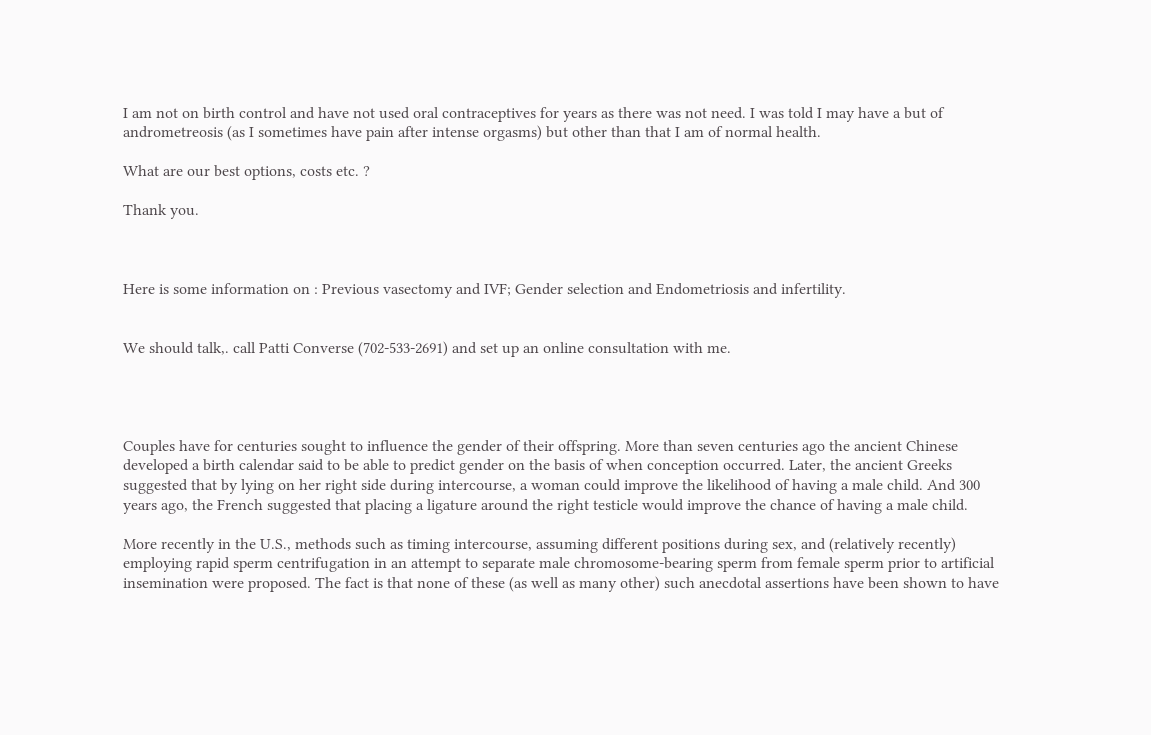I am not on birth control and have not used oral contraceptives for years as there was not need. I was told I may have a but of andrometreosis (as I sometimes have pain after intense orgasms) but other than that I am of normal health.

What are our best options, costs etc. ?

Thank you.



Here is some information on : Previous vasectomy and IVF; Gender selection and Endometriosis and infertility.


We should talk,. call Patti Converse (702-533-2691) and set up an online consultation with me.




Couples have for centuries sought to influence the gender of their offspring. More than seven centuries ago the ancient Chinese developed a birth calendar said to be able to predict gender on the basis of when conception occurred. Later, the ancient Greeks suggested that by lying on her right side during intercourse, a woman could improve the likelihood of having a male child. And 300 years ago, the French suggested that placing a ligature around the right testicle would improve the chance of having a male child.

More recently in the U.S., methods such as timing intercourse, assuming different positions during sex, and (relatively recently) employing rapid sperm centrifugation in an attempt to separate male chromosome-bearing sperm from female sperm prior to artificial insemination were proposed. The fact is that none of these (as well as many other) such anecdotal assertions have been shown to have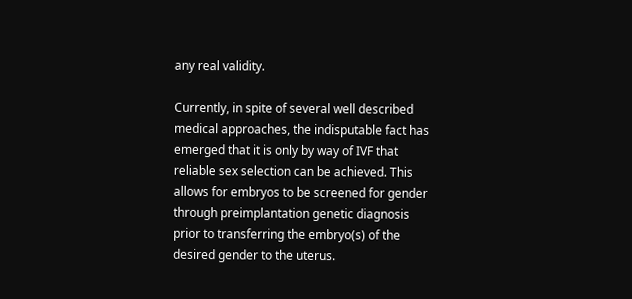any real validity.

Currently, in spite of several well described medical approaches, the indisputable fact has emerged that it is only by way of IVF that reliable sex selection can be achieved. This allows for embryos to be screened for gender through preimplantation genetic diagnosis prior to transferring the embryo(s) of the desired gender to the uterus.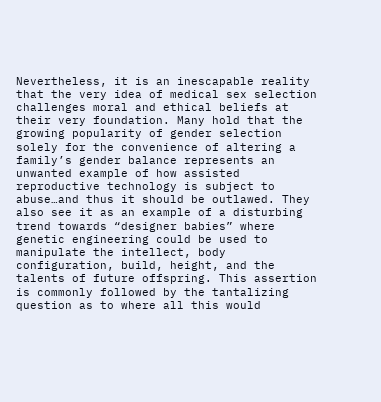Nevertheless, it is an inescapable reality that the very idea of medical sex selection challenges moral and ethical beliefs at their very foundation. Many hold that the growing popularity of gender selection solely for the convenience of altering a family’s gender balance represents an unwanted example of how assisted reproductive technology is subject to abuse…and thus it should be outlawed. They also see it as an example of a disturbing trend towards “designer babies” where genetic engineering could be used to manipulate the intellect, body configuration, build, height, and the talents of future offspring. This assertion is commonly followed by the tantalizing question as to where all this would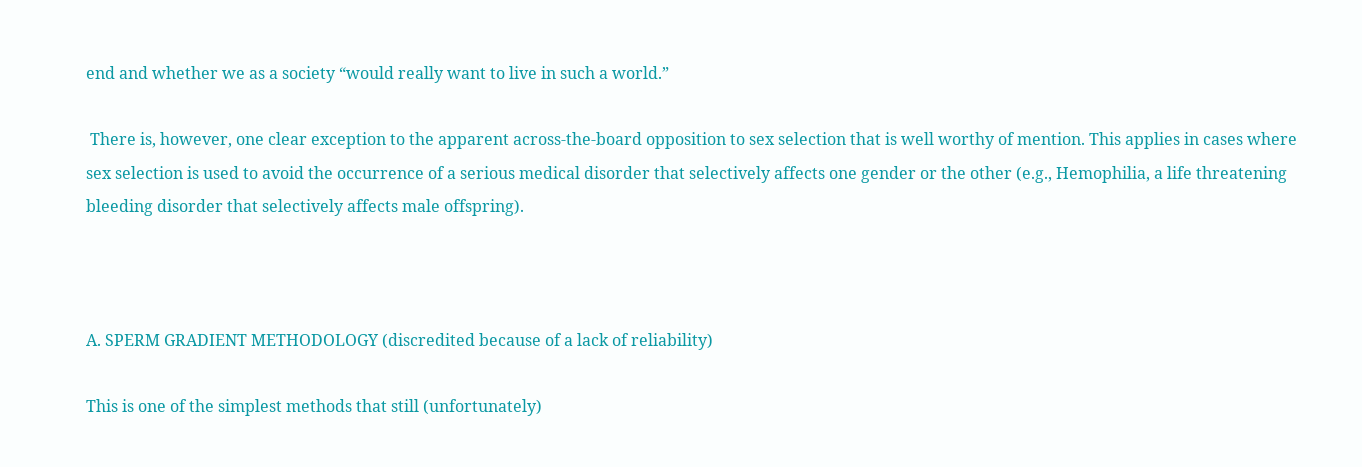end and whether we as a society “would really want to live in such a world.”

 There is, however, one clear exception to the apparent across-the-board opposition to sex selection that is well worthy of mention. This applies in cases where sex selection is used to avoid the occurrence of a serious medical disorder that selectively affects one gender or the other (e.g., Hemophilia, a life threatening bleeding disorder that selectively affects male offspring).



A. SPERM GRADIENT METHODOLOGY (discredited because of a lack of reliability)

This is one of the simplest methods that still (unfortunately)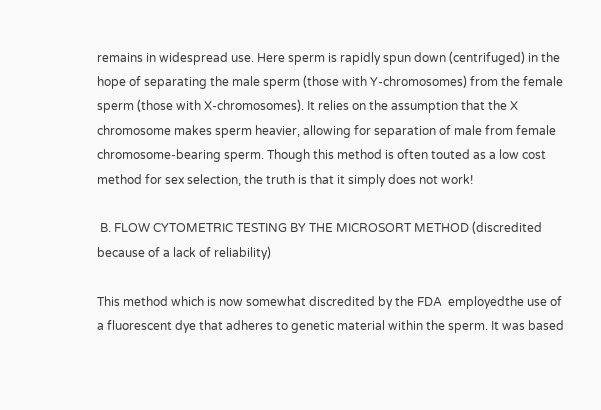remains in widespread use. Here sperm is rapidly spun down (centrifuged) in the hope of separating the male sperm (those with Y-chromosomes) from the female sperm (those with X-chromosomes). It relies on the assumption that the X chromosome makes sperm heavier, allowing for separation of male from female chromosome-bearing sperm. Though this method is often touted as a low cost method for sex selection, the truth is that it simply does not work!

 B. FLOW CYTOMETRIC TESTING BY THE MICROSORT METHOD (discredited because of a lack of reliability)

This method which is now somewhat discredited by the FDA  employedthe use of a fluorescent dye that adheres to genetic material within the sperm. It was based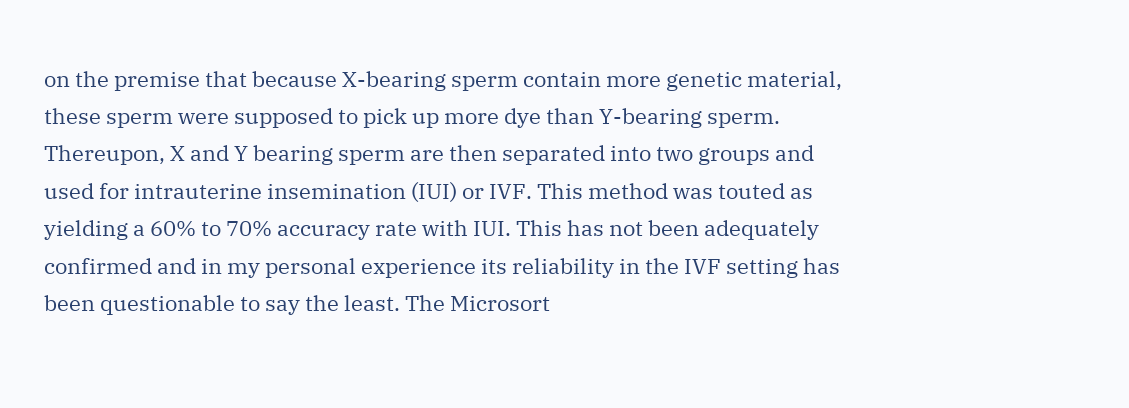on the premise that because X-bearing sperm contain more genetic material, these sperm were supposed to pick up more dye than Y-bearing sperm. Thereupon, X and Y bearing sperm are then separated into two groups and used for intrauterine insemination (IUI) or IVF. This method was touted as yielding a 60% to 70% accuracy rate with IUI. This has not been adequately confirmed and in my personal experience its reliability in the IVF setting has been questionable to say the least. The Microsort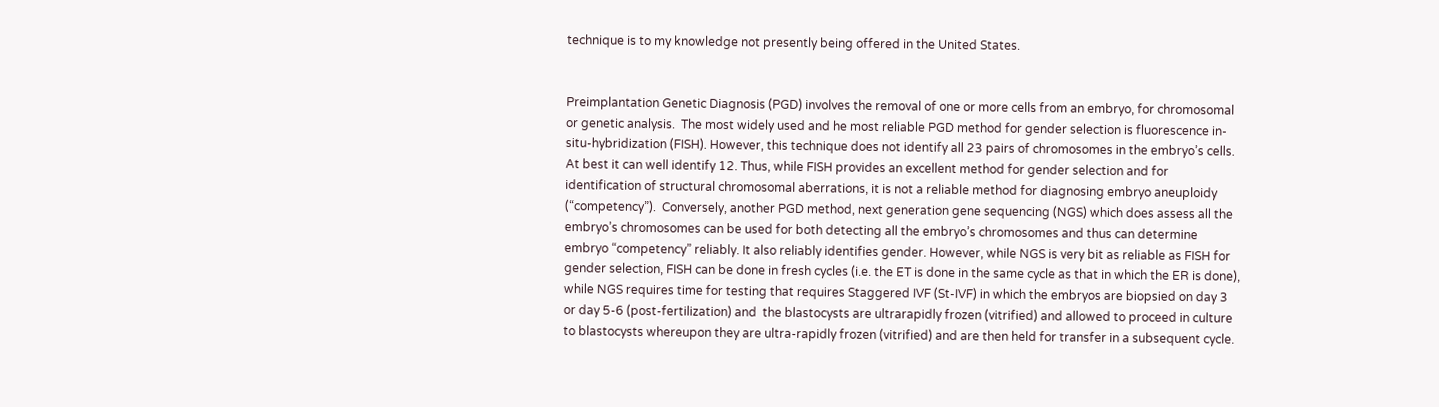technique is to my knowledge not presently being offered in the United States.


Preimplantation Genetic Diagnosis (PGD) involves the removal of one or more cells from an embryo, for chromosomal or genetic analysis.  The most widely used and he most reliable PGD method for gender selection is fluorescence in-situ-hybridization (FISH). However, this technique does not identify all 23 pairs of chromosomes in the embryo’s cells. At best it can well identify 12. Thus, while FISH provides an excellent method for gender selection and for identification of structural chromosomal aberrations, it is not a reliable method for diagnosing embryo aneuploidy (“competency”).  Conversely, another PGD method, next generation gene sequencing (NGS) which does assess all the embryo’s chromosomes can be used for both detecting all the embryo’s chromosomes and thus can determine embryo “competency” reliably. It also reliably identifies gender. However, while NGS is very bit as reliable as FISH for gender selection, FISH can be done in fresh cycles (i.e. the ET is done in the same cycle as that in which the ER is done), while NGS requires time for testing that requires Staggered IVF (St-IVF) in which the embryos are biopsied on day 3 or day 5-6 (post-fertilization) and  the blastocysts are ultrarapidly frozen (vitrified) and allowed to proceed in culture to blastocysts whereupon they are ultra-rapidly frozen (vitrified) and are then held for transfer in a subsequent cycle.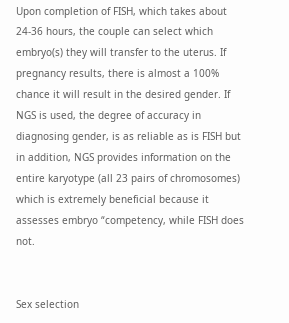Upon completion of FISH, which takes about 24-36 hours, the couple can select which embryo(s) they will transfer to the uterus. If pregnancy results, there is almost a 100% chance it will result in the desired gender. If NGS is used, the degree of accuracy in diagnosing gender, is as reliable as is FISH but in addition, NGS provides information on the entire karyotype (all 23 pairs of chromosomes) which is extremely beneficial because it assesses embryo “competency, while FISH does not.


Sex selection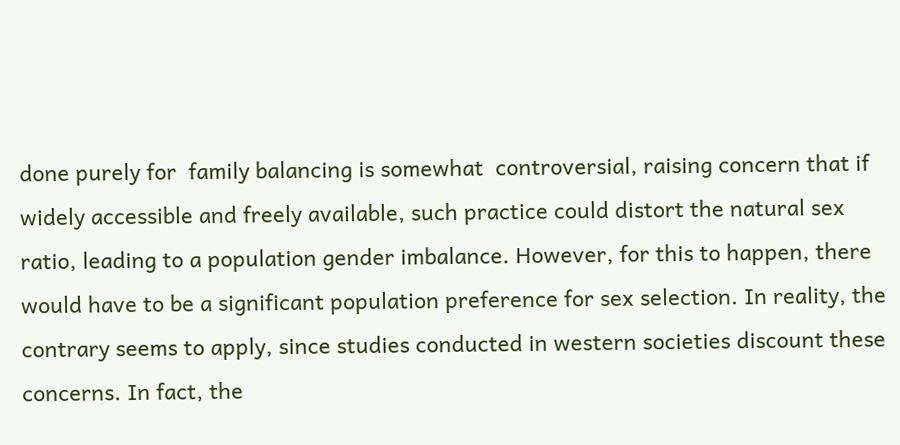done purely for  family balancing is somewhat  controversial, raising concern that if  widely accessible and freely available, such practice could distort the natural sex ratio, leading to a population gender imbalance. However, for this to happen, there would have to be a significant population preference for sex selection. In reality, the contrary seems to apply, since studies conducted in western societies discount these concerns. In fact, the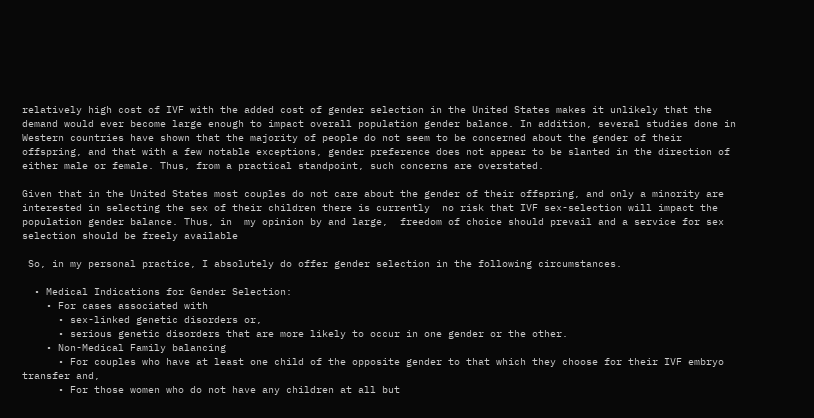relatively high cost of IVF with the added cost of gender selection in the United States makes it unlikely that the demand would ever become large enough to impact overall population gender balance. In addition, several studies done in Western countries have shown that the majority of people do not seem to be concerned about the gender of their offspring, and that with a few notable exceptions, gender preference does not appear to be slanted in the direction of either male or female. Thus, from a practical standpoint, such concerns are overstated.

Given that in the United States most couples do not care about the gender of their offspring, and only a minority are interested in selecting the sex of their children there is currently  no risk that IVF sex-selection will impact the population gender balance. Thus, in  my opinion by and large,  freedom of choice should prevail and a service for sex selection should be freely available

 So, in my personal practice, I absolutely do offer gender selection in the following circumstances.

  • Medical Indications for Gender Selection:
    • For cases associated with
      • sex-linked genetic disorders or,
      • serious genetic disorders that are more likely to occur in one gender or the other.
    • Non-Medical Family balancing
      • For couples who have at least one child of the opposite gender to that which they choose for their IVF embryo transfer and,
      • For those women who do not have any children at all but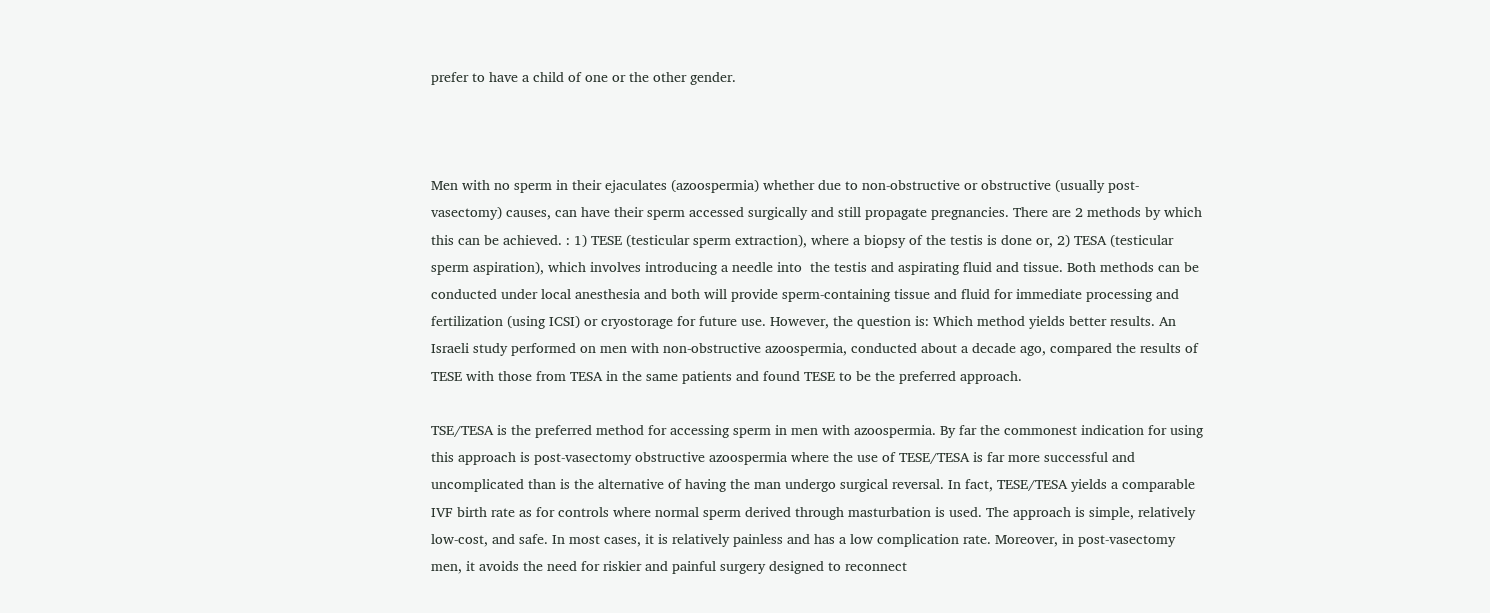prefer to have a child of one or the other gender.



Men with no sperm in their ejaculates (azoospermia) whether due to non-obstructive or obstructive (usually post-vasectomy) causes, can have their sperm accessed surgically and still propagate pregnancies. There are 2 methods by which this can be achieved. : 1) TESE (testicular sperm extraction), where a biopsy of the testis is done or, 2) TESA (testicular sperm aspiration), which involves introducing a needle into  the testis and aspirating fluid and tissue. Both methods can be conducted under local anesthesia and both will provide sperm-containing tissue and fluid for immediate processing and fertilization (using ICSI) or cryostorage for future use. However, the question is: Which method yields better results. An Israeli study performed on men with non-obstructive azoospermia, conducted about a decade ago, compared the results of TESE with those from TESA in the same patients and found TESE to be the preferred approach.

TSE/TESA is the preferred method for accessing sperm in men with azoospermia. By far the commonest indication for using this approach is post-vasectomy obstructive azoospermia where the use of TESE/TESA is far more successful and uncomplicated than is the alternative of having the man undergo surgical reversal. In fact, TESE/TESA yields a comparable IVF birth rate as for controls where normal sperm derived through masturbation is used. The approach is simple, relatively low-cost, and safe. In most cases, it is relatively painless and has a low complication rate. Moreover, in post-vasectomy men, it avoids the need for riskier and painful surgery designed to reconnect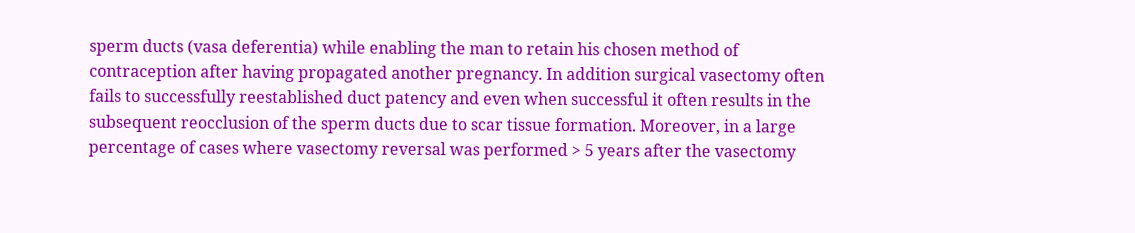sperm ducts (vasa deferentia) while enabling the man to retain his chosen method of contraception after having propagated another pregnancy. In addition surgical vasectomy often fails to successfully reestablished duct patency and even when successful it often results in the subsequent reocclusion of the sperm ducts due to scar tissue formation. Moreover, in a large percentage of cases where vasectomy reversal was performed > 5 years after the vasectomy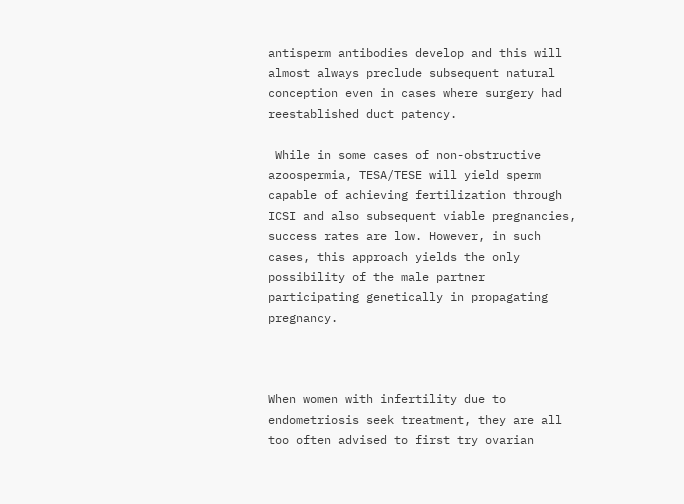antisperm antibodies develop and this will almost always preclude subsequent natural conception even in cases where surgery had reestablished duct patency.

 While in some cases of non-obstructive azoospermia, TESA/TESE will yield sperm capable of achieving fertilization through ICSI and also subsequent viable pregnancies, success rates are low. However, in such cases, this approach yields the only possibility of the male partner participating genetically in propagating pregnancy.



When women with infertility due to endometriosis seek treatment, they are all too often advised to first try ovarian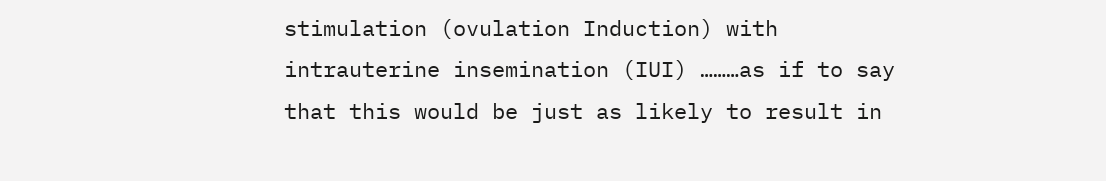stimulation (ovulation Induction) with intrauterine insemination (IUI) ………as if to say that this would be just as likely to result in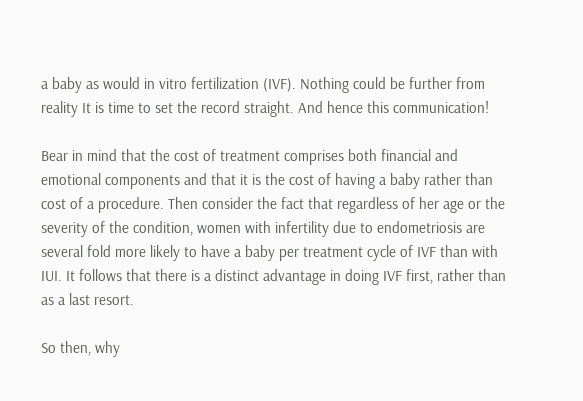a baby as would in vitro fertilization (IVF). Nothing could be further from reality It is time to set the record straight. And hence this communication!

Bear in mind that the cost of treatment comprises both financial and emotional components and that it is the cost of having a baby rather than cost of a procedure. Then consider the fact that regardless of her age or the severity of the condition, women with infertility due to endometriosis are several fold more likely to have a baby per treatment cycle of IVF than with IUI. It follows that there is a distinct advantage in doing IVF first, rather than as a last resort.

So then, why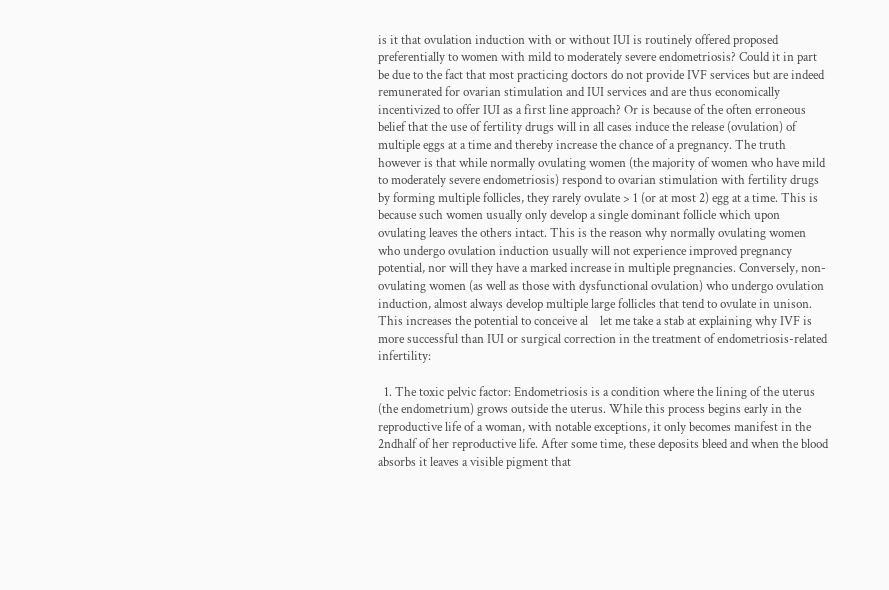is it that ovulation induction with or without IUI is routinely offered proposed preferentially to women with mild to moderately severe endometriosis? Could it in part be due to the fact that most practicing doctors do not provide IVF services but are indeed remunerated for ovarian stimulation and IUI services and are thus economically incentivized to offer IUI as a first line approach? Or is because of the often erroneous belief that the use of fertility drugs will in all cases induce the release (ovulation) of multiple eggs at a time and thereby increase the chance of a pregnancy. The truth however is that while normally ovulating women (the majority of women who have mild to moderately severe endometriosis) respond to ovarian stimulation with fertility drugs by forming multiple follicles, they rarely ovulate > 1 (or at most 2) egg at a time. This is because such women usually only develop a single dominant follicle which upon ovulating leaves the others intact. This is the reason why normally ovulating women who undergo ovulation induction usually will not experience improved pregnancy potential, nor will they have a marked increase in multiple pregnancies. Conversely, non-ovulating women (as well as those with dysfunctional ovulation) who undergo ovulation induction, almost always develop multiple large follicles that tend to ovulate in unison. This increases the potential to conceive al    let me take a stab at explaining why IVF is more successful than IUI or surgical correction in the treatment of endometriosis-related infertility:

  1. The toxic pelvic factor: Endometriosis is a condition where the lining of the uterus (the endometrium) grows outside the uterus. While this process begins early in the reproductive life of a woman, with notable exceptions, it only becomes manifest in the 2ndhalf of her reproductive life. After some time, these deposits bleed and when the blood absorbs it leaves a visible pigment that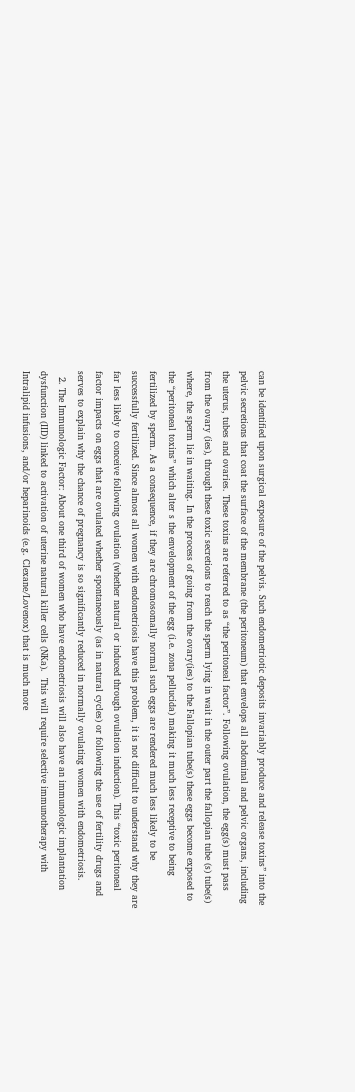can be identified upon surgical exposure of the pelvis. Such endometriotic deposits invariably produce and release toxins” into the pelvic secretions that coat the surface of the membrane (the peritoneum) that envelops all abdominal and pelvic organs, including the uterus, tubes and ovaries. These toxins are referred to as “the peritoneal factor”. Following ovulation, the egg(s) must pass from the ovary (ies), through these toxic secretions to reach the sperm lying in wait in the outer part the fallopian tube (s) tube(s) where, the sperm lie in waiting. In the process of going from the ovary(ies) to the Fallopian tube(s) these eggs become exposed to the “peritoneal toxins” which alter s the envelopment of the egg (i.e. zona pellucida) making it much less receptive to being fertilized by sperm. As a consequence, if they are chromosomally normal such eggs are rendered much less likely to be successfully fertilized. Since almost all women with endometriosis have this problem, it is not difficult to understand why they are far less likely to conceive following ovulation (whether natural or induced through ovulation induction). This “toxic peritoneal factor impacts on eggs that are ovulated whether spontaneously (as in natural cycles) or following the use of fertility drugs and serves to explain why the chance of pregnancy is so significantly reduced in normally ovulating women with endometriosis.
  2. The Immunologic Factor: About one third of women who have endometriosis will also have an immunologic implantation dysfunction (IID) linked to activation of uterine natural killer cells (NKa).  This will require selective immunotherapy with Intralipid infusions, and/or heparinoids (e.g. Clexane/Lovenox) that is much more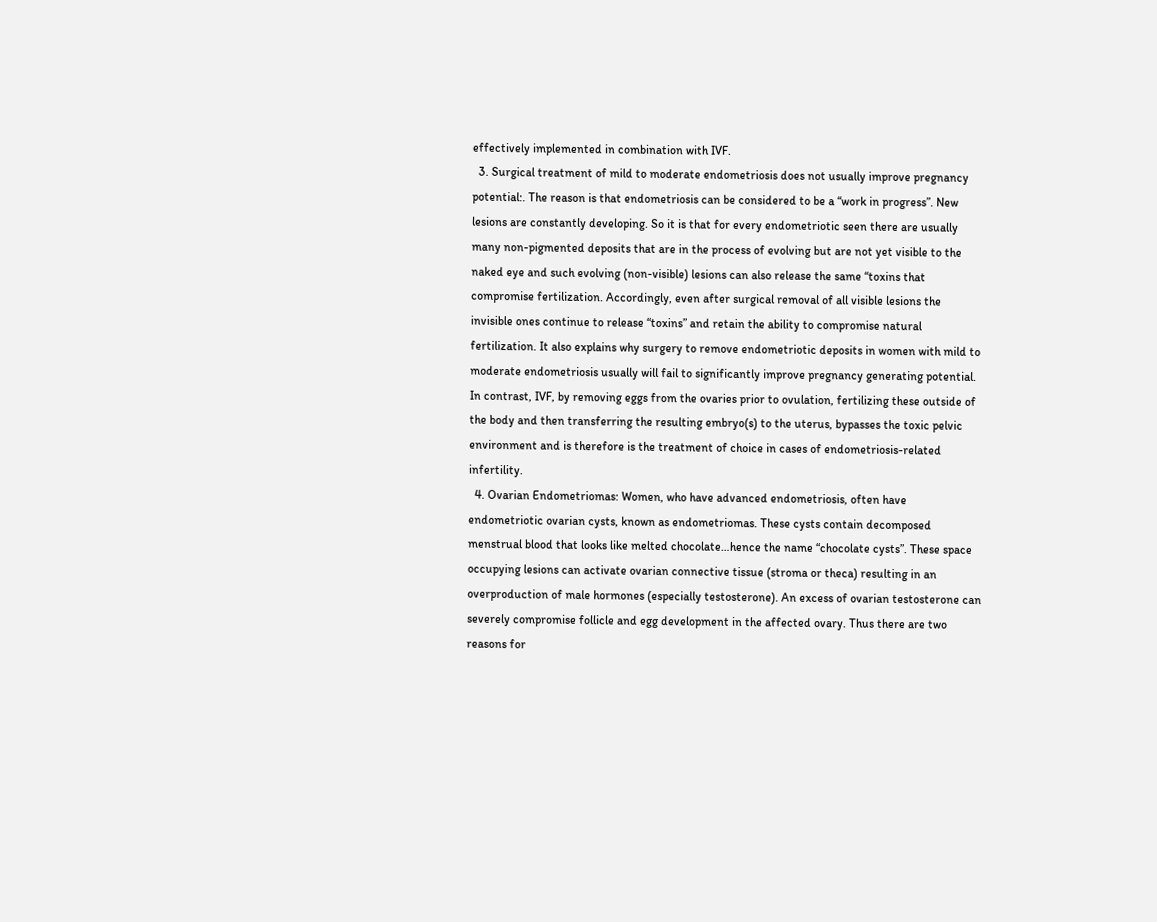effectively implemented in combination with IVF.
  3. Surgical treatment of mild to moderate endometriosis does not usually improve pregnancy potential:. The reason is that endometriosis can be considered to be a “work in progress”. New lesions are constantly developing. So it is that for every endometriotic seen there are usually many non-pigmented deposits that are in the process of evolving but are not yet visible to the naked eye and such evolving (non-visible) lesions can also release the same “toxins that compromise fertilization. Accordingly, even after surgical removal of all visible lesions the invisible ones continue to release “toxins” and retain the ability to compromise natural fertilization. It also explains why surgery to remove endometriotic deposits in women with mild to moderate endometriosis usually will fail to significantly improve pregnancy generating potential. In contrast, IVF, by removing eggs from the ovaries prior to ovulation, fertilizing these outside of the body and then transferring the resulting embryo(s) to the uterus, bypasses the toxic pelvic environment and is therefore is the treatment of choice in cases of endometriosis-related infertility.
  4. Ovarian Endometriomas: Women, who have advanced endometriosis, often have endometriotic ovarian cysts, known as endometriomas. These cysts contain decomposed menstrual blood that looks like melted chocolate…hence the name “chocolate cysts”. These space occupying lesions can activate ovarian connective tissue (stroma or theca) resulting in an overproduction of male hormones (especially testosterone). An excess of ovarian testosterone can severely compromise follicle and egg development in the affected ovary. Thus there are two reasons for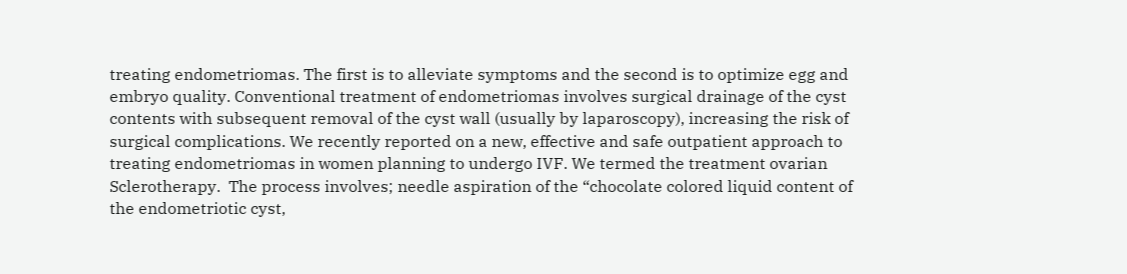treating endometriomas. The first is to alleviate symptoms and the second is to optimize egg and embryo quality. Conventional treatment of endometriomas involves surgical drainage of the cyst contents with subsequent removal of the cyst wall (usually by laparoscopy), increasing the risk of surgical complications. We recently reported on a new, effective and safe outpatient approach to treating endometriomas in women planning to undergo IVF. We termed the treatment ovarian Sclerotherapy.  The process involves; needle aspiration of the “chocolate colored liquid content of the endometriotic cyst,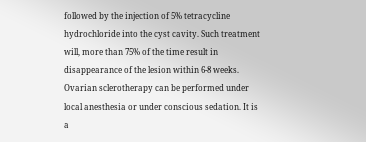followed by the injection of 5% tetracycline hydrochloride into the cyst cavity. Such treatment will, more than 75% of the time result in disappearance of the lesion within 6-8 weeks. Ovarian sclerotherapy can be performed under local anesthesia or under conscious sedation. It is a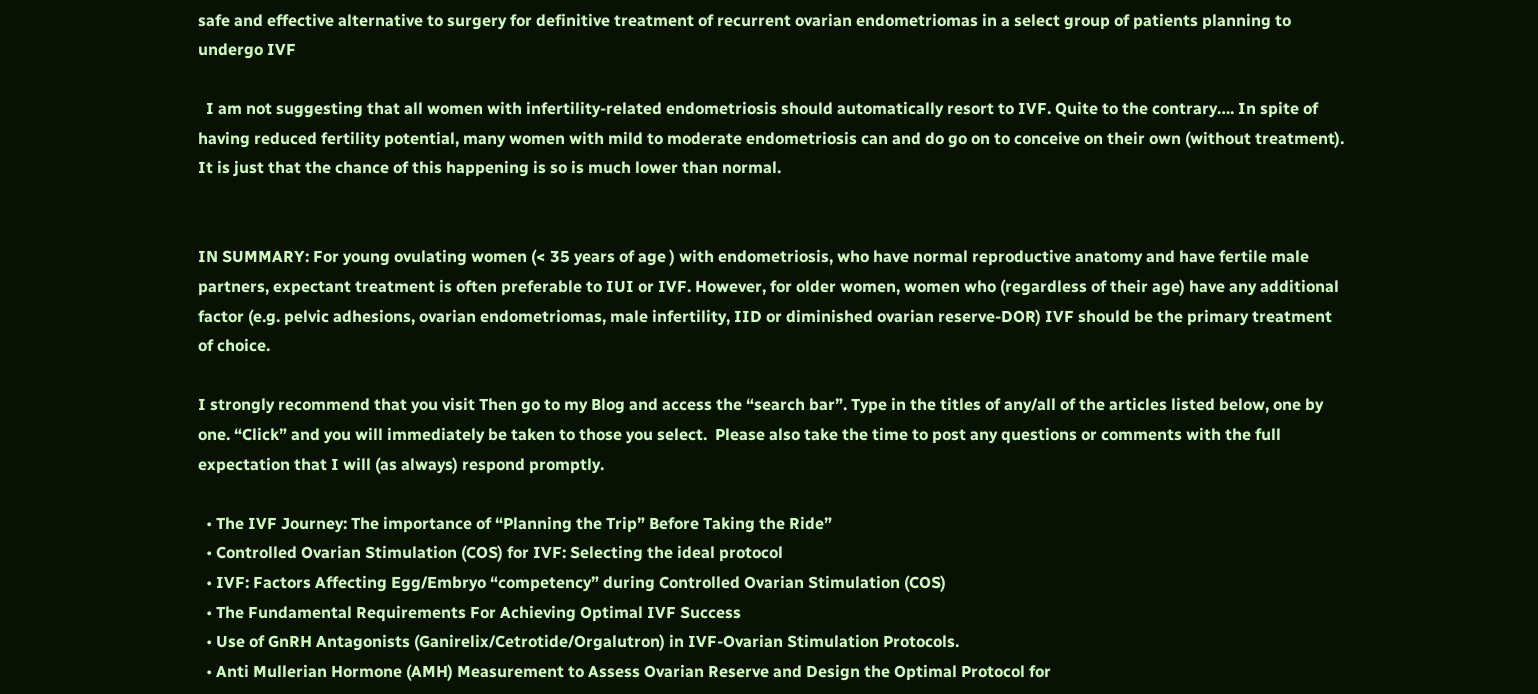safe and effective alternative to surgery for definitive treatment of recurrent ovarian endometriomas in a select group of patients planning to undergo IVF

  I am not suggesting that all women with infertility-related endometriosis should automatically resort to IVF. Quite to the contrary…. In spite of having reduced fertility potential, many women with mild to moderate endometriosis can and do go on to conceive on their own (without treatment). It is just that the chance of this happening is so is much lower than normal.


IN SUMMARY: For young ovulating women (< 35 years of age ) with endometriosis, who have normal reproductive anatomy and have fertile male partners, expectant treatment is often preferable to IUI or IVF. However, for older women, women who (regardless of their age) have any additional factor (e.g. pelvic adhesions, ovarian endometriomas, male infertility, IID or diminished ovarian reserve-DOR) IVF should be the primary treatment of choice.

I strongly recommend that you visit Then go to my Blog and access the “search bar”. Type in the titles of any/all of the articles listed below, one by one. “Click” and you will immediately be taken to those you select.  Please also take the time to post any questions or comments with the full expectation that I will (as always) respond promptly.

  • The IVF Journey: The importance of “Planning the Trip” Before Taking the Ride”
  • Controlled Ovarian Stimulation (COS) for IVF: Selecting the ideal protocol
  • IVF: Factors Affecting Egg/Embryo “competency” during Controlled Ovarian Stimulation (COS)
  • The Fundamental Requirements For Achieving Optimal IVF Success
  • Use of GnRH Antagonists (Ganirelix/Cetrotide/Orgalutron) in IVF-Ovarian Stimulation Protocols.
  • Anti Mullerian Hormone (AMH) Measurement to Assess Ovarian Reserve and Design the Optimal Protocol for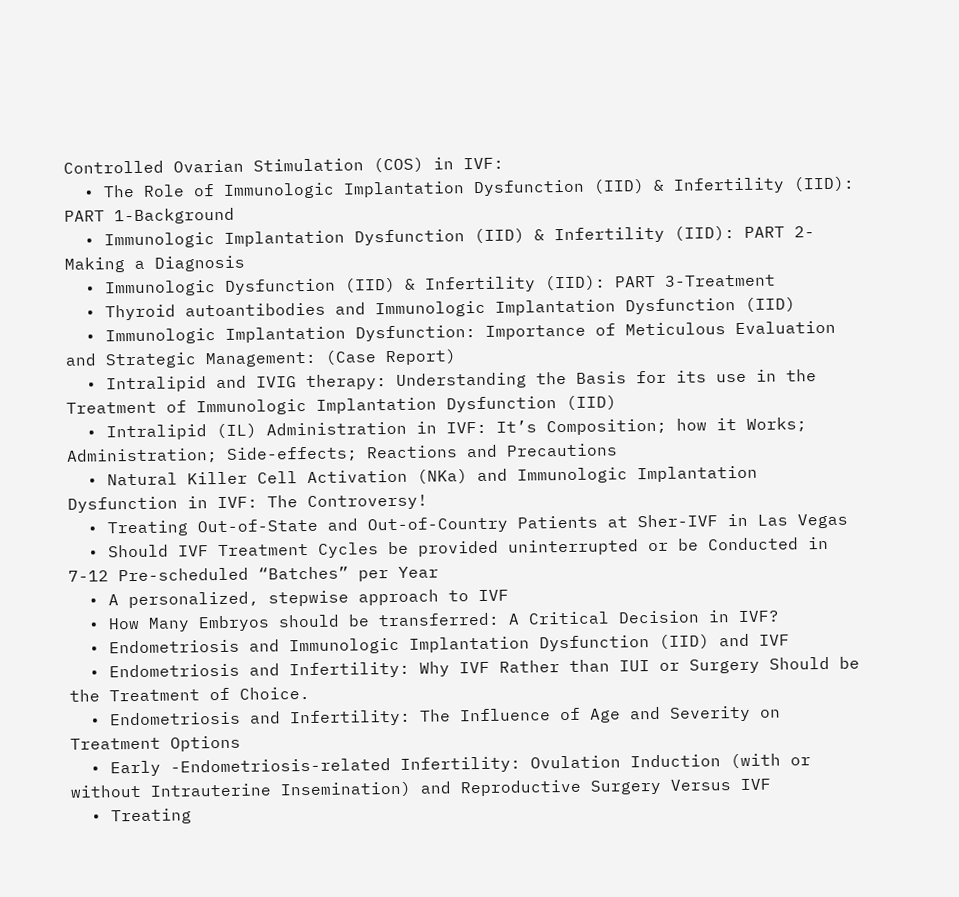Controlled Ovarian Stimulation (COS) in IVF:
  • The Role of Immunologic Implantation Dysfunction (IID) & Infertility (IID): PART 1-Background
  • Immunologic Implantation Dysfunction (IID) & Infertility (IID): PART 2- Making a Diagnosis
  • Immunologic Dysfunction (IID) & Infertility (IID): PART 3-Treatment
  • Thyroid autoantibodies and Immunologic Implantation Dysfunction (IID)
  • Immunologic Implantation Dysfunction: Importance of Meticulous Evaluation and Strategic Management: (Case Report)
  • Intralipid and IVIG therapy: Understanding the Basis for its use in the Treatment of Immunologic Implantation Dysfunction (IID)
  • Intralipid (IL) Administration in IVF: It’s Composition; how it Works; Administration; Side-effects; Reactions and Precautions
  • Natural Killer Cell Activation (NKa) and Immunologic Implantation Dysfunction in IVF: The Controversy!
  • Treating Out-of-State and Out-of-Country Patients at Sher-IVF in Las Vegas
  • Should IVF Treatment Cycles be provided uninterrupted or be Conducted in 7-12 Pre-scheduled “Batches” per Year
  • A personalized, stepwise approach to IVF
  • How Many Embryos should be transferred: A Critical Decision in IVF?
  • Endometriosis and Immunologic Implantation Dysfunction (IID) and IVF
  • Endometriosis and Infertility: Why IVF Rather than IUI or Surgery Should be the Treatment of Choice.
  • Endometriosis and Infertility: The Influence of Age and Severity on Treatment Options
  • Early -Endometriosis-related Infertility: Ovulation Induction (with or without Intrauterine Insemination) and Reproductive Surgery Versus IVF
  • Treating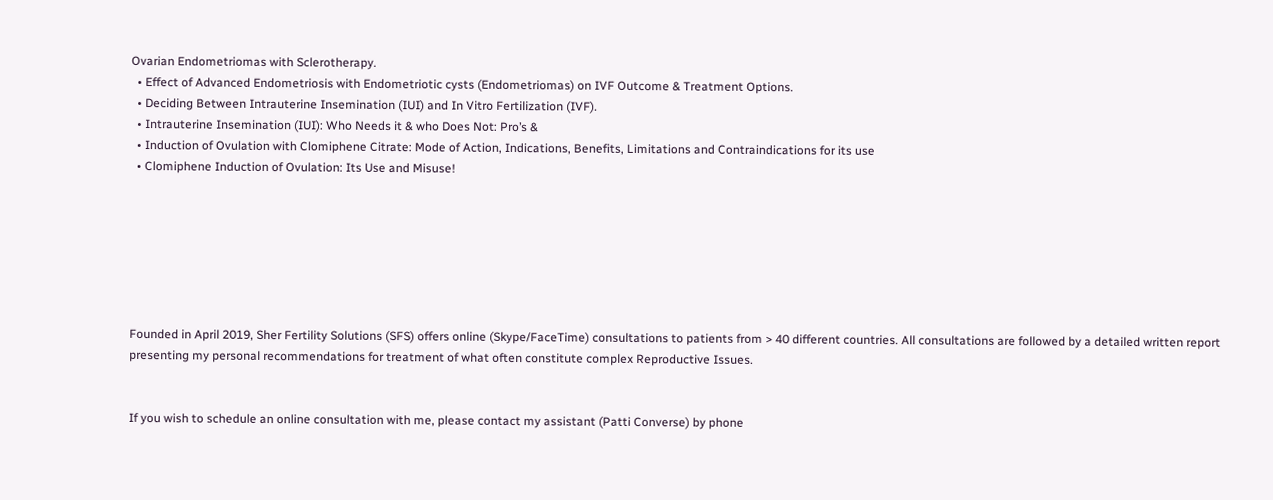Ovarian Endometriomas with Sclerotherapy.
  • Effect of Advanced Endometriosis with Endometriotic cysts (Endometriomas) on IVF Outcome & Treatment Options.
  • Deciding Between Intrauterine Insemination (IUI) and In Vitro Fertilization (IVF).
  • Intrauterine Insemination (IUI): Who Needs it & who Does Not: Pro’s &
  • Induction of Ovulation with Clomiphene Citrate: Mode of Action, Indications, Benefits, Limitations and Contraindications for its use
  • Clomiphene Induction of Ovulation: Its Use and Misuse!







Founded in April 2019, Sher Fertility Solutions (SFS) offers online (Skype/FaceTime) consultations to patients from > 40 different countries. All consultations are followed by a detailed written report presenting my personal recommendations for treatment of what often constitute complex Reproductive Issues.


If you wish to schedule an online consultation with me, please contact my assistant (Patti Converse) by phone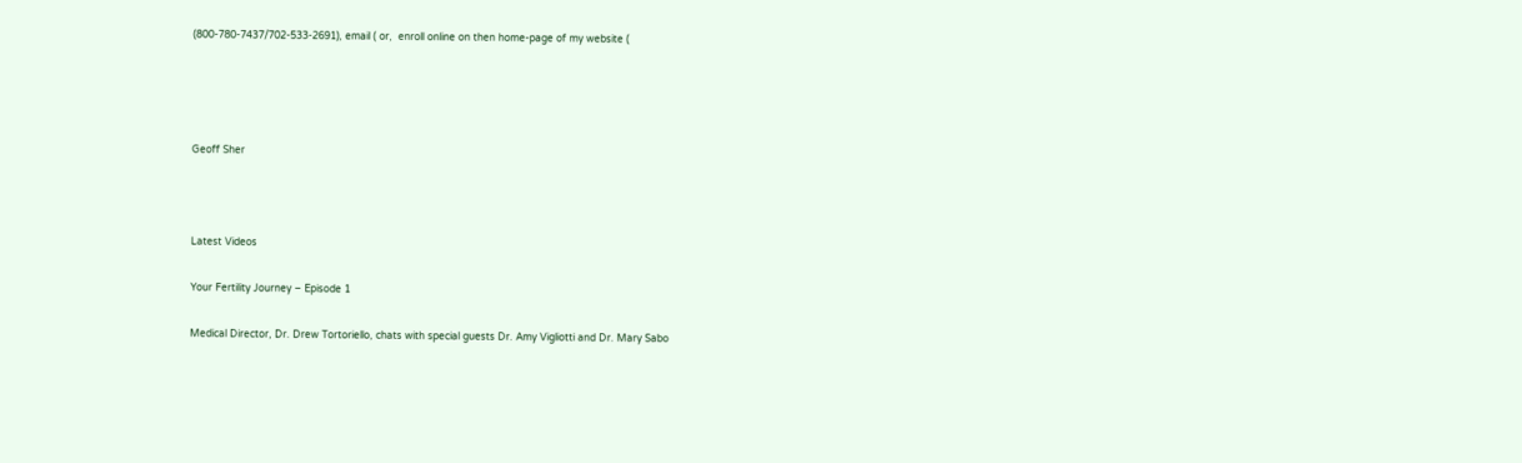(800-780-7437/702-533-2691), email ( or,  enroll online on then home-page of my website (




Geoff Sher



Latest Videos

Your Fertility Journey – Episode 1

Medical Director, Dr. Drew Tortoriello, chats with special guests Dr. Amy Vigliotti and Dr. Mary Sabo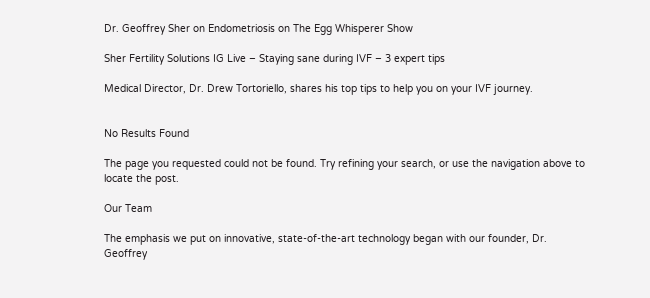Dr. Geoffrey Sher on Endometriosis on The Egg Whisperer Show

Sher Fertility Solutions IG Live – Staying sane during IVF – 3 expert tips

Medical Director, Dr. Drew Tortoriello, shares his top tips to help you on your IVF journey.


No Results Found

The page you requested could not be found. Try refining your search, or use the navigation above to locate the post.

Our Team

The emphasis we put on innovative, state-of-the-art technology began with our founder, Dr. Geoffrey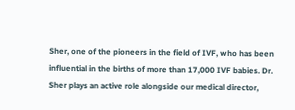Sher, one of the pioneers in the field of IVF, who has been influential in the births of more than 17,000 IVF babies. Dr. Sher plays an active role alongside our medical director,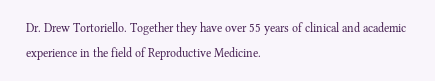Dr. Drew Tortoriello. Together they have over 55 years of clinical and academic experience in the field of Reproductive Medicine.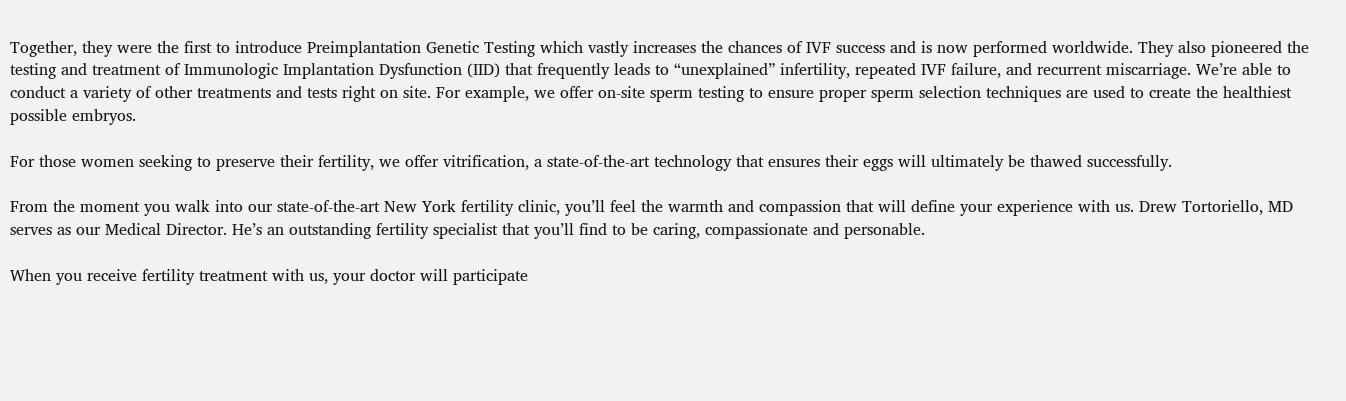Together, they were the first to introduce Preimplantation Genetic Testing which vastly increases the chances of IVF success and is now performed worldwide. They also pioneered the testing and treatment of Immunologic Implantation Dysfunction (IID) that frequently leads to “unexplained” infertility, repeated IVF failure, and recurrent miscarriage. We’re able to conduct a variety of other treatments and tests right on site. For example, we offer on-site sperm testing to ensure proper sperm selection techniques are used to create the healthiest possible embryos.

For those women seeking to preserve their fertility, we offer vitrification, a state-of-the-art technology that ensures their eggs will ultimately be thawed successfully.

From the moment you walk into our state-of-the-art New York fertility clinic, you’ll feel the warmth and compassion that will define your experience with us. Drew Tortoriello, MD serves as our Medical Director. He’s an outstanding fertility specialist that you’ll find to be caring, compassionate and personable.

When you receive fertility treatment with us, your doctor will participate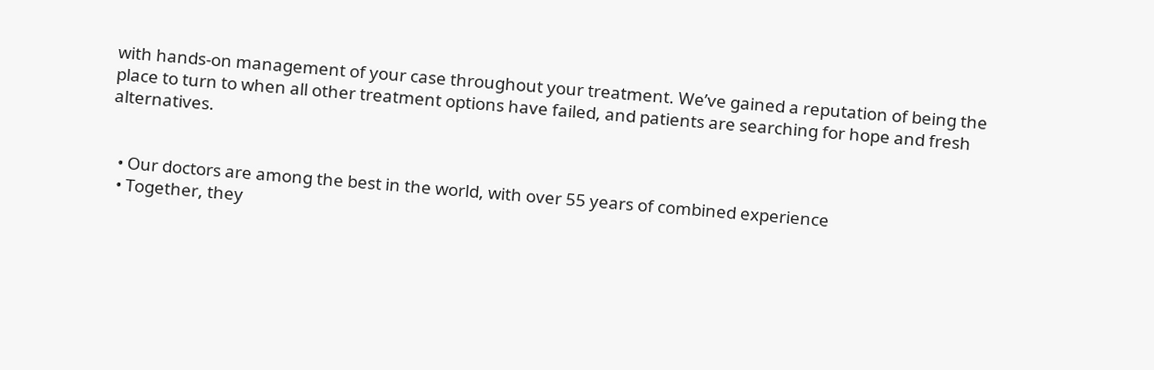with hands-on management of your case throughout your treatment. We’ve gained a reputation of being the place to turn to when all other treatment options have failed, and patients are searching for hope and fresh alternatives.


  • Our doctors are among the best in the world, with over 55 years of combined experience
  • Together, they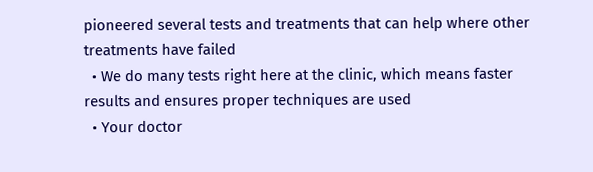pioneered several tests and treatments that can help where other treatments have failed
  • We do many tests right here at the clinic, which means faster results and ensures proper techniques are used
  • Your doctor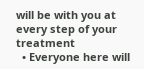will be with you at every step of your treatment
  • Everyone here will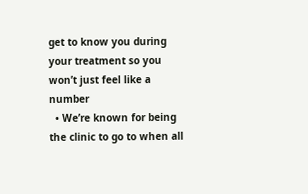get to know you during your treatment so you won’t just feel like a number
  • We’re known for being the clinic to go to when all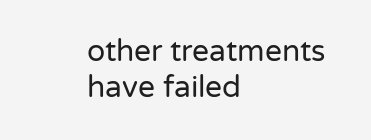other treatments have failed